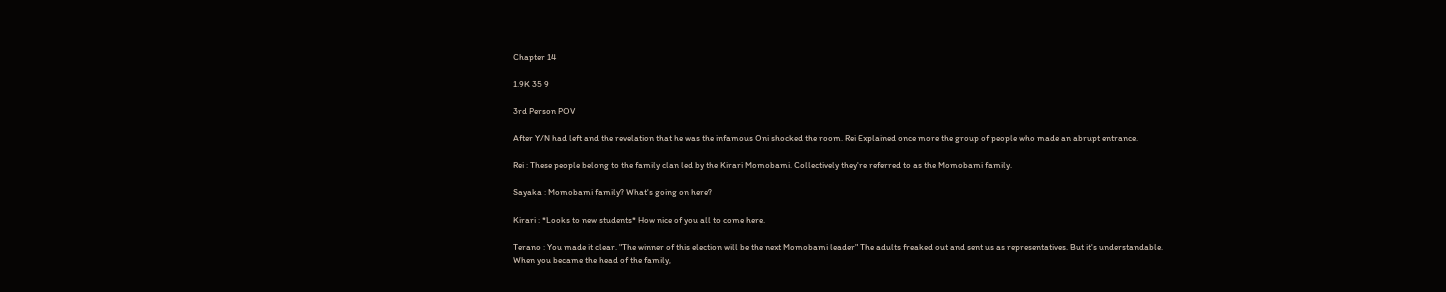Chapter 14

1.9K 35 9

3rd Person POV

After Y/N had left and the revelation that he was the infamous Oni shocked the room. Rei Explained once more the group of people who made an abrupt entrance.

Rei : These people belong to the family clan led by the Kirari Momobami. Collectively they're referred to as the Momobami family.

Sayaka : Momobami family? What's going on here?

Kirari : *Looks to new students* How nice of you all to come here.

Terano : You made it clear. "The winner of this election will be the next Momobami leader" The adults freaked out and sent us as representatives. But it's understandable. When you became the head of the family,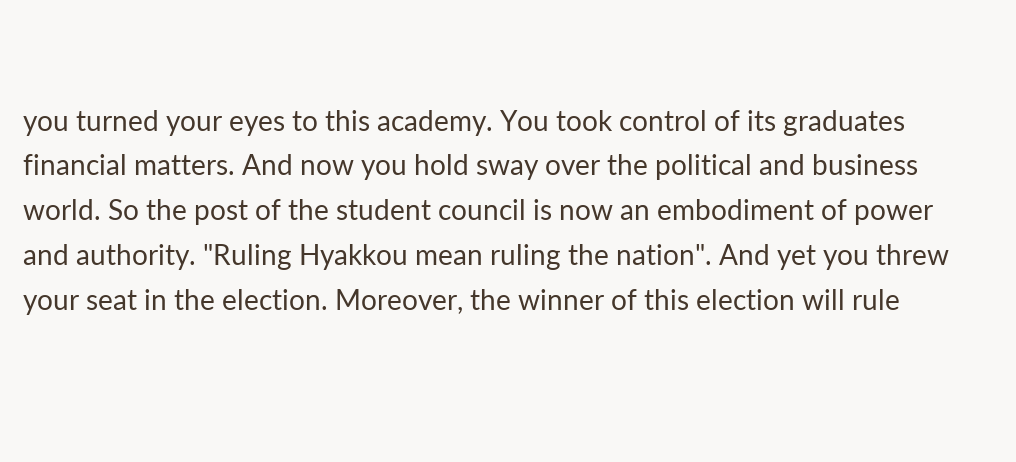you turned your eyes to this academy. You took control of its graduates financial matters. And now you hold sway over the political and business world. So the post of the student council is now an embodiment of power and authority. "Ruling Hyakkou mean ruling the nation". And yet you threw your seat in the election. Moreover, the winner of this election will rule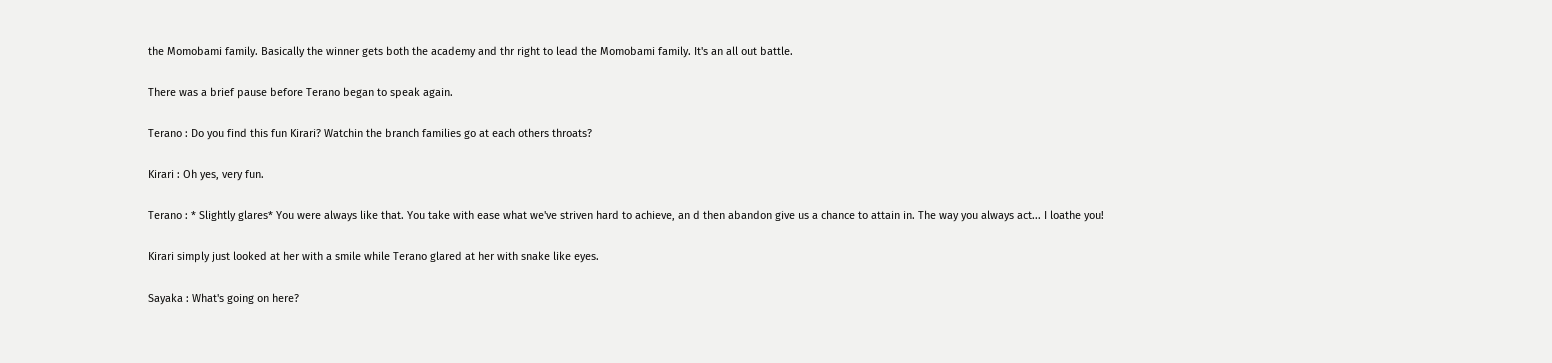the Momobami family. Basically the winner gets both the academy and thr right to lead the Momobami family. It's an all out battle.

There was a brief pause before Terano began to speak again.

Terano : Do you find this fun Kirari? Watchin the branch families go at each others throats?

Kirari : Oh yes, very fun.

Terano : * Slightly glares* You were always like that. You take with ease what we've striven hard to achieve, an d then abandon give us a chance to attain in. The way you always act... I loathe you!

Kirari simply just looked at her with a smile while Terano glared at her with snake like eyes.

Sayaka : What's going on here?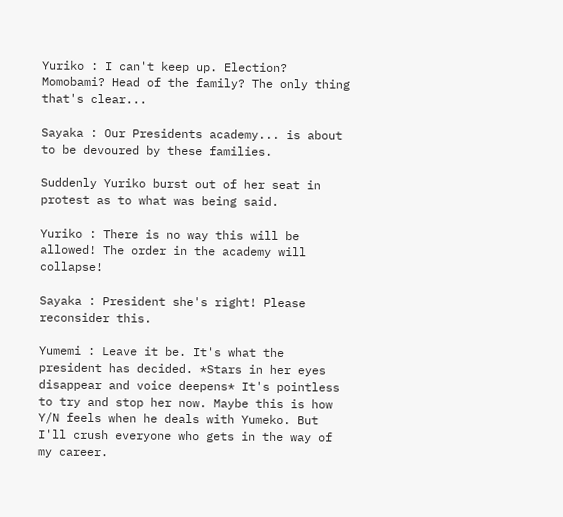Yuriko : I can't keep up. Election? Momobami? Head of the family? The only thing that's clear...

Sayaka : Our Presidents academy... is about to be devoured by these families.

Suddenly Yuriko burst out of her seat in protest as to what was being said.

Yuriko : There is no way this will be allowed! The order in the academy will collapse!

Sayaka : President she's right! Please reconsider this.

Yumemi : Leave it be. It's what the president has decided. *Stars in her eyes disappear and voice deepens* It's pointless to try and stop her now. Maybe this is how Y/N feels when he deals with Yumeko. But I'll crush everyone who gets in the way of my career.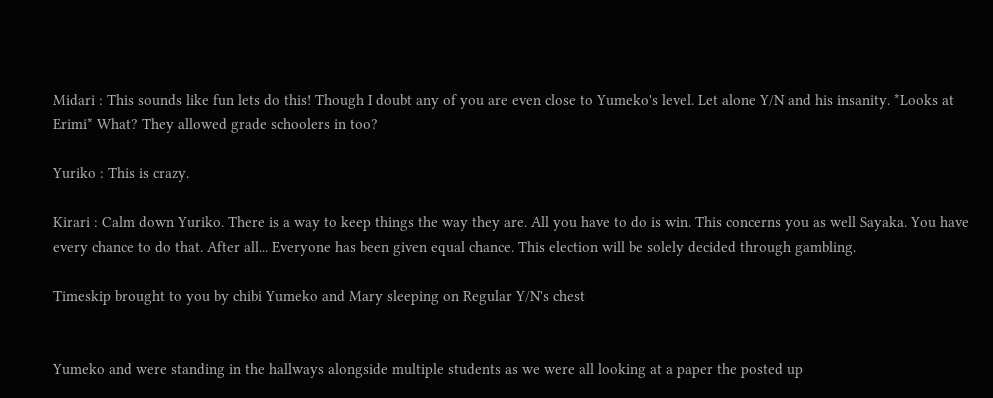Midari : This sounds like fun lets do this! Though I doubt any of you are even close to Yumeko's level. Let alone Y/N and his insanity. *Looks at Erimi* What? They allowed grade schoolers in too?

Yuriko : This is crazy.

Kirari : Calm down Yuriko. There is a way to keep things the way they are. All you have to do is win. This concerns you as well Sayaka. You have every chance to do that. After all... Everyone has been given equal chance. This election will be solely decided through gambling.

Timeskip brought to you by chibi Yumeko and Mary sleeping on Regular Y/N's chest


Yumeko and were standing in the hallways alongside multiple students as we were all looking at a paper the posted up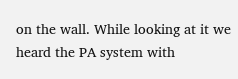on the wall. While looking at it we heard the PA system with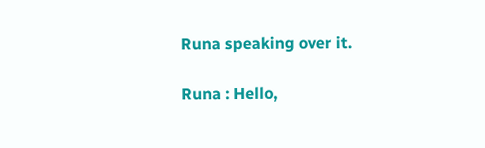Runa speaking over it.

Runa : Hello,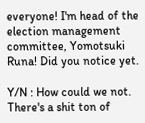everyone! I'm head of the election management committee, Yomotsuki Runa! Did you notice yet.

Y/N : How could we not. There's a shit ton of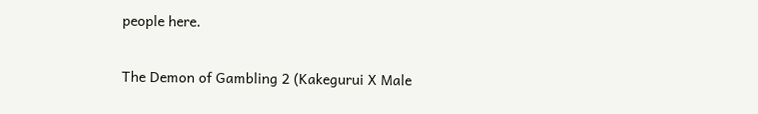people here.

The Demon of Gambling 2 (Kakegurui X Male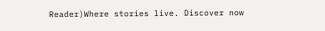Reader)Where stories live. Discover now